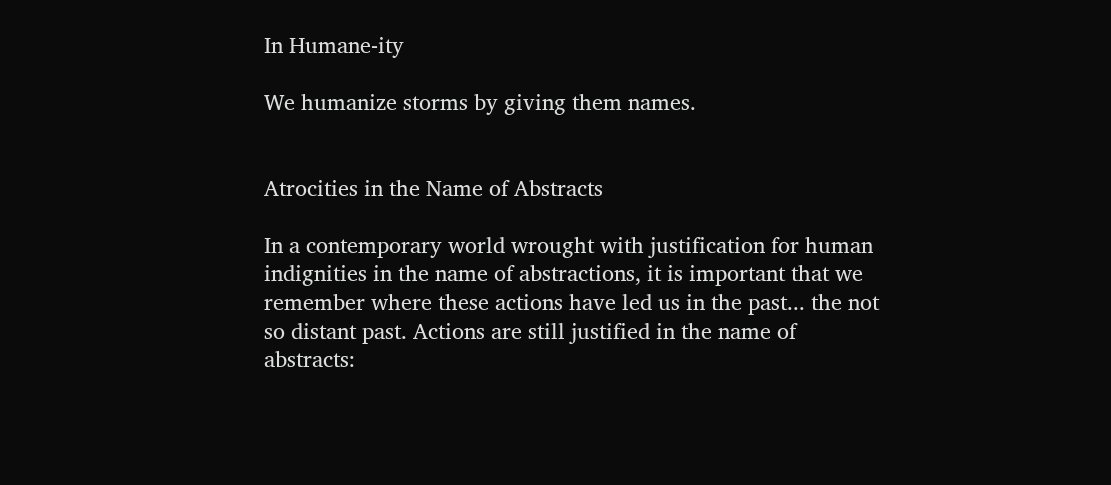In Humane-ity

We humanize storms by giving them names.


Atrocities in the Name of Abstracts

In a contemporary world wrought with justification for human indignities in the name of abstractions, it is important that we remember where these actions have led us in the past... the not so distant past. Actions are still justified in the name of abstracts: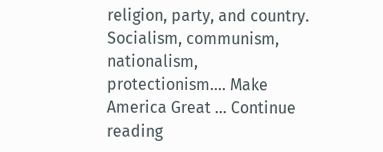religion, party, and country. Socialism, communism, nationalism, protectionism.... Make America Great … Continue reading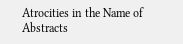Atrocities in the Name of Abstracts